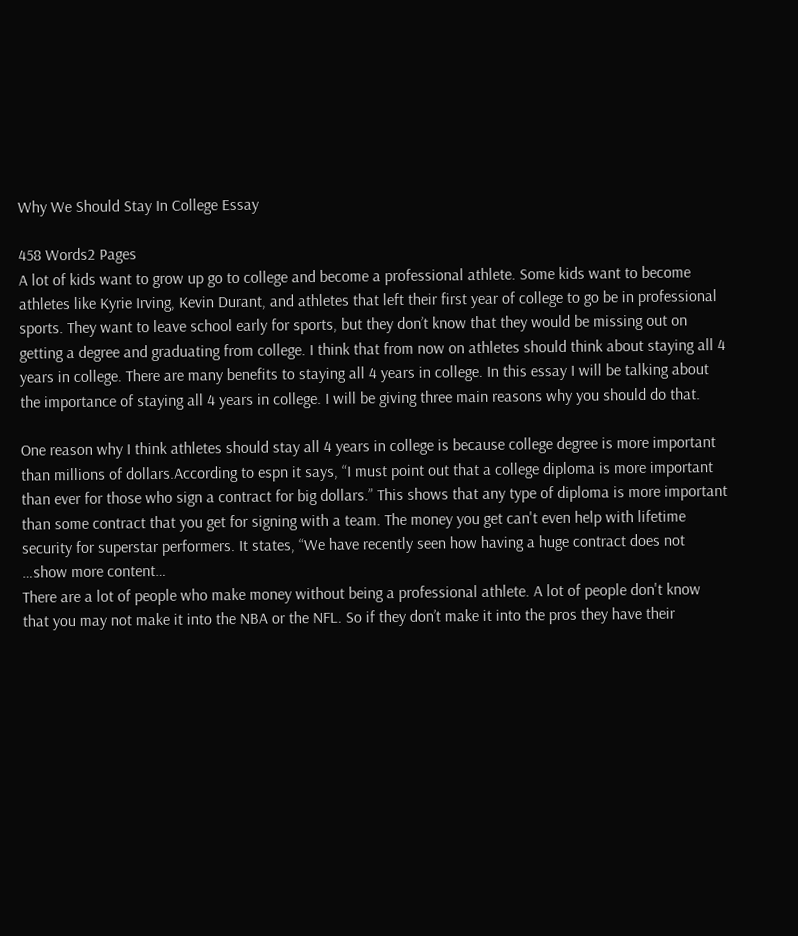Why We Should Stay In College Essay

458 Words2 Pages
A lot of kids want to grow up go to college and become a professional athlete. Some kids want to become athletes like Kyrie Irving, Kevin Durant, and athletes that left their first year of college to go be in professional sports. They want to leave school early for sports, but they don’t know that they would be missing out on getting a degree and graduating from college. I think that from now on athletes should think about staying all 4 years in college. There are many benefits to staying all 4 years in college. In this essay I will be talking about the importance of staying all 4 years in college. I will be giving three main reasons why you should do that.

One reason why I think athletes should stay all 4 years in college is because college degree is more important than millions of dollars.According to espn it says, “I must point out that a college diploma is more important than ever for those who sign a contract for big dollars.” This shows that any type of diploma is more important than some contract that you get for signing with a team. The money you get can't even help with lifetime security for superstar performers. It states, “We have recently seen how having a huge contract does not
…show more content…
There are a lot of people who make money without being a professional athlete. A lot of people don't know that you may not make it into the NBA or the NFL. So if they don’t make it into the pros they have their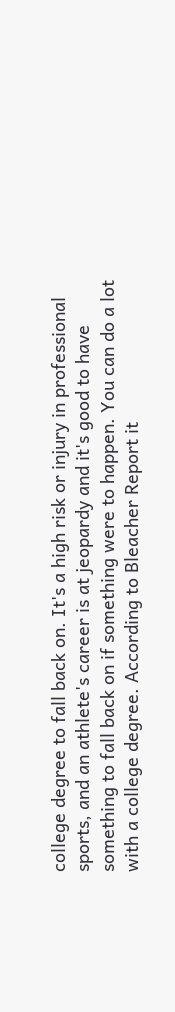college degree to fall back on. It's a high risk or injury in professional sports, and an athlete's career is at jeopardy and it's good to have something to fall back on if something were to happen. You can do a lot with a college degree. According to Bleacher Report it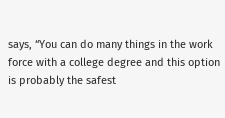says, “You can do many things in the work force with a college degree and this option is probably the safest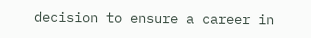decision to ensure a career in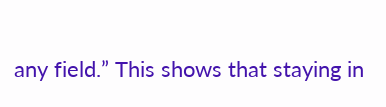any field.” This shows that staying in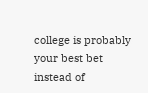college is probably your best bet instead of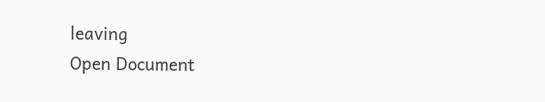leaving
Open Document